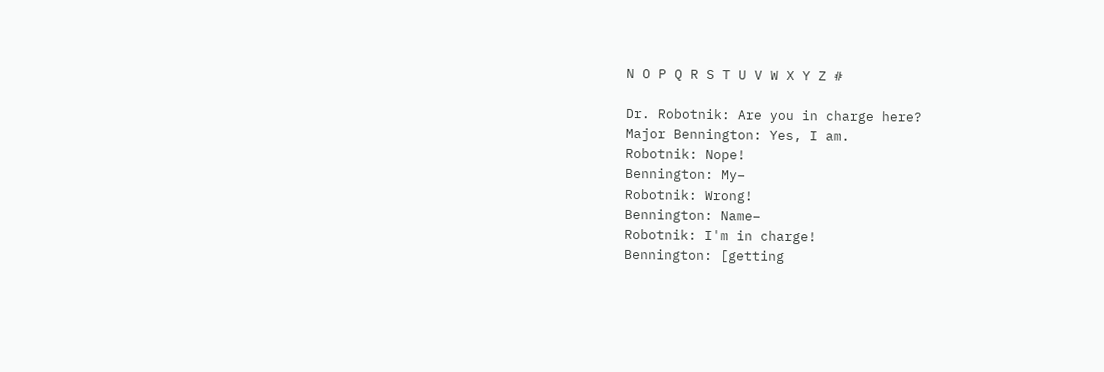N O P Q R S T U V W X Y Z #

Dr. Robotnik: Are you in charge here?
Major Bennington: Yes, I am.
Robotnik: Nope!
Bennington: My–
Robotnik: Wrong!
Bennington: Name–
Robotnik: I'm in charge!
Bennington: [getting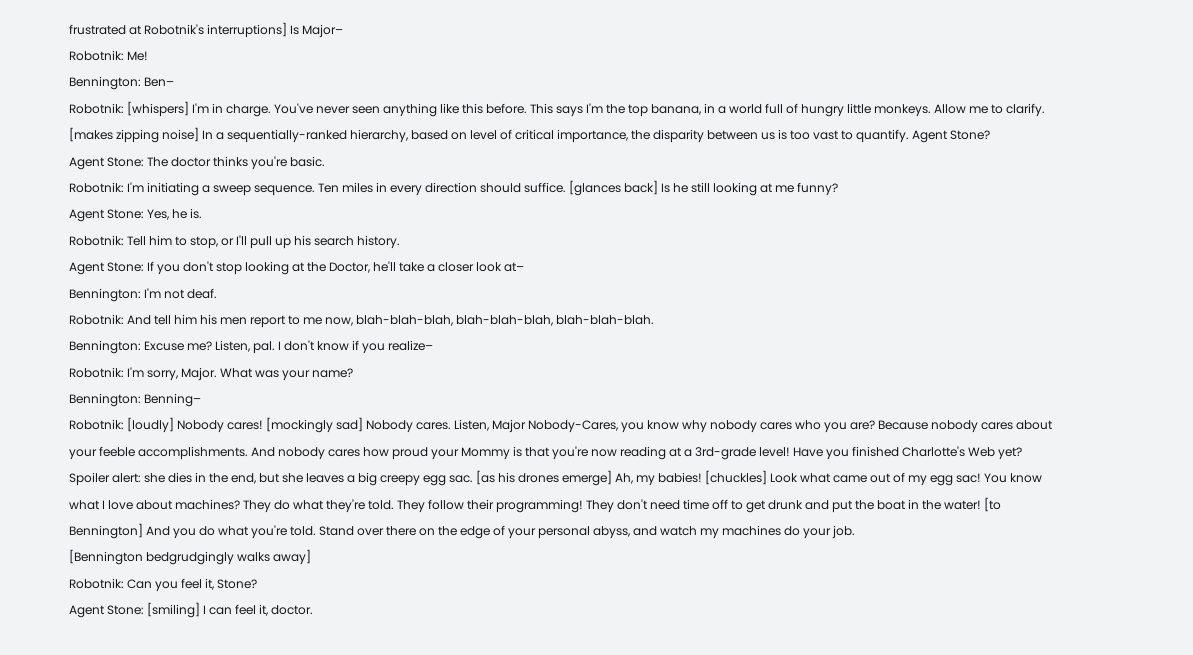frustrated at Robotnik's interruptions] Is Major–
Robotnik: Me!
Bennington: Ben–
Robotnik: [whispers] I'm in charge. You've never seen anything like this before. This says I'm the top banana, in a world full of hungry little monkeys. Allow me to clarify. [makes zipping noise] In a sequentially-ranked hierarchy, based on level of critical importance, the disparity between us is too vast to quantify. Agent Stone?
Agent Stone: The doctor thinks you're basic.
Robotnik: I'm initiating a sweep sequence. Ten miles in every direction should suffice. [glances back] Is he still looking at me funny?
Agent Stone: Yes, he is.
Robotnik: Tell him to stop, or I'll pull up his search history.
Agent Stone: If you don't stop looking at the Doctor, he'll take a closer look at–
Bennington: I'm not deaf.
Robotnik: And tell him his men report to me now, blah-blah-blah, blah-blah-blah, blah-blah-blah.
Bennington: Excuse me? Listen, pal. I don't know if you realize–
Robotnik: I'm sorry, Major. What was your name?
Bennington: Benning–
Robotnik: [loudly] Nobody cares! [mockingly sad] Nobody cares. Listen, Major Nobody-Cares, you know why nobody cares who you are? Because nobody cares about your feeble accomplishments. And nobody cares how proud your Mommy is that you're now reading at a 3rd-grade level! Have you finished Charlotte's Web yet? Spoiler alert: she dies in the end, but she leaves a big creepy egg sac. [as his drones emerge] Ah, my babies! [chuckles] Look what came out of my egg sac! You know what I love about machines? They do what they're told. They follow their programming! They don't need time off to get drunk and put the boat in the water! [to Bennington] And you do what you're told. Stand over there on the edge of your personal abyss, and watch my machines do your job.
[Bennington bedgrudgingly walks away]
Robotnik: Can you feel it, Stone?
Agent Stone: [smiling] I can feel it, doctor.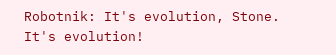Robotnik: It's evolution, Stone. It's evolution!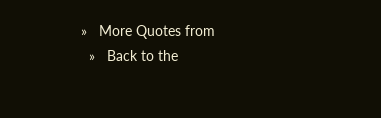»   More Quotes from
  »   Back to the